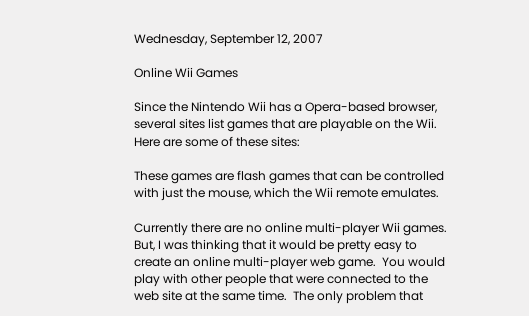Wednesday, September 12, 2007

Online Wii Games

Since the Nintendo Wii has a Opera-based browser, several sites list games that are playable on the Wii.  Here are some of these sites:

These games are flash games that can be controlled with just the mouse, which the Wii remote emulates.

Currently there are no online multi-player Wii games.  But, I was thinking that it would be pretty easy to create an online multi-player web game.  You would play with other people that were connected to the web site at the same time.  The only problem that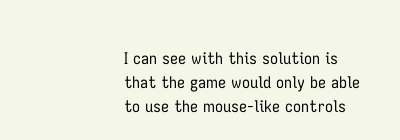I can see with this solution is that the game would only be able to use the mouse-like controls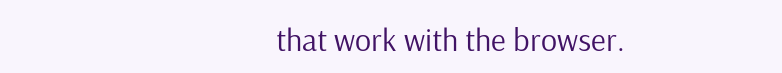that work with the browser.